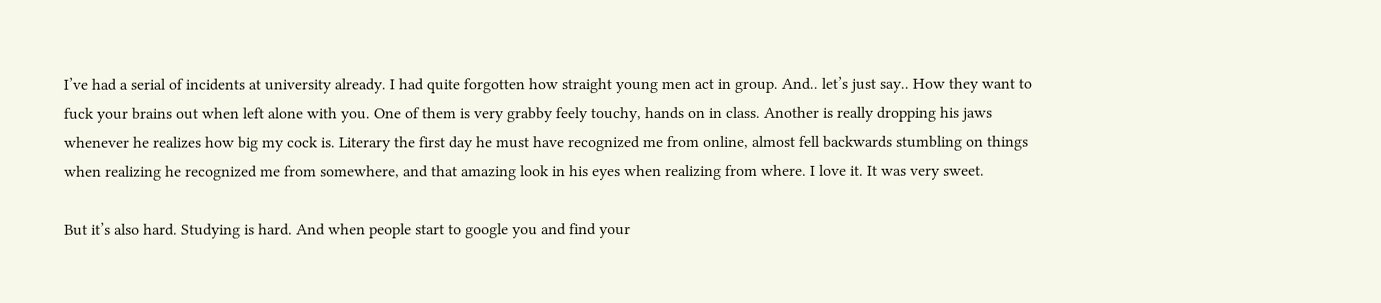I’ve had a serial of incidents at university already. I had quite forgotten how straight young men act in group. And.. let’s just say.. How they want to fuck your brains out when left alone with you. One of them is very grabby feely touchy, hands on in class. Another is really dropping his jaws whenever he realizes how big my cock is. Literary the first day he must have recognized me from online, almost fell backwards stumbling on things when realizing he recognized me from somewhere, and that amazing look in his eyes when realizing from where. I love it. It was very sweet.

But it’s also hard. Studying is hard. And when people start to google you and find your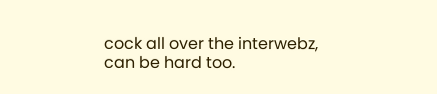cock all over the interwebz, can be hard too.